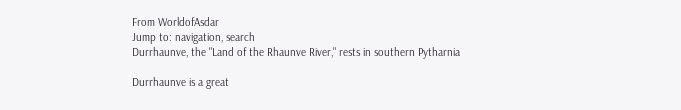From WorldofAsdar
Jump to: navigation, search
Durrhaunve, the "Land of the Rhaunve River," rests in southern Pytharnia

Durrhaunve is a great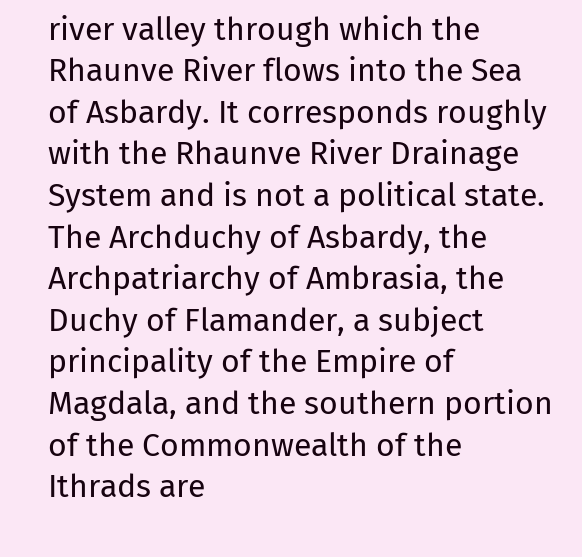river valley through which the Rhaunve River flows into the Sea of Asbardy. It corresponds roughly with the Rhaunve River Drainage System and is not a political state. The Archduchy of Asbardy, the Archpatriarchy of Ambrasia, the Duchy of Flamander, a subject principality of the Empire of Magdala, and the southern portion of the Commonwealth of the Ithrads are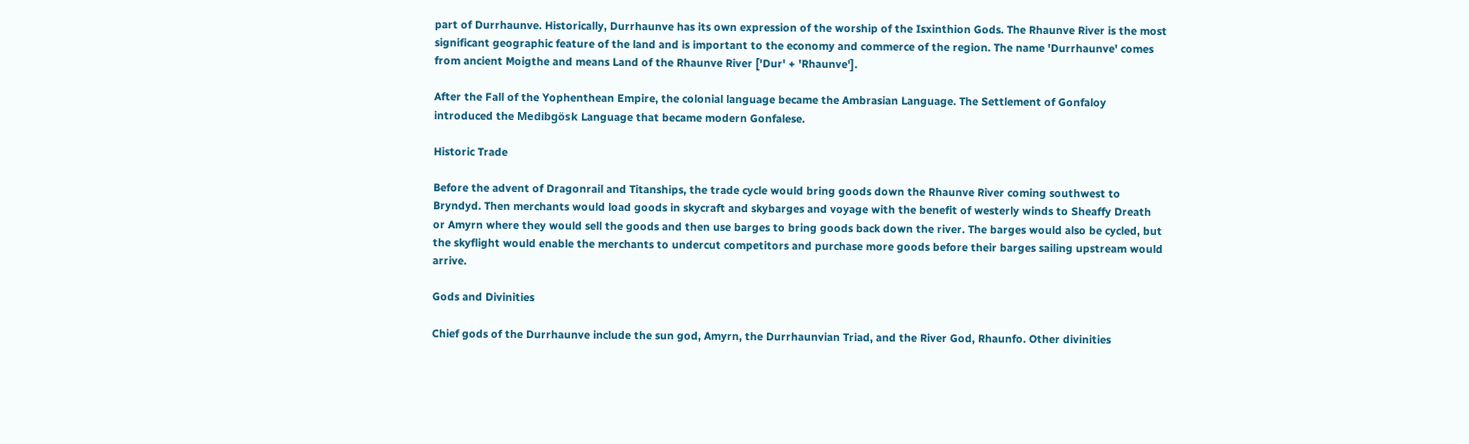part of Durrhaunve. Historically, Durrhaunve has its own expression of the worship of the Isxinthion Gods. The Rhaunve River is the most significant geographic feature of the land and is important to the economy and commerce of the region. The name 'Durrhaunve' comes from ancient Moigthe and means Land of the Rhaunve River ['Dur' + 'Rhaunve'].

After the Fall of the Yophenthean Empire, the colonial language became the Ambrasian Language. The Settlement of Gonfaloy introduced the Medibgösk Language that became modern Gonfalese.

Historic Trade

Before the advent of Dragonrail and Titanships, the trade cycle would bring goods down the Rhaunve River coming southwest to Bryndyd. Then merchants would load goods in skycraft and skybarges and voyage with the benefit of westerly winds to Sheaffy Dreath or Amyrn where they would sell the goods and then use barges to bring goods back down the river. The barges would also be cycled, but the skyflight would enable the merchants to undercut competitors and purchase more goods before their barges sailing upstream would arrive.

Gods and Divinities

Chief gods of the Durrhaunve include the sun god, Amyrn, the Durrhaunvian Triad, and the River God, Rhaunfo. Other divinities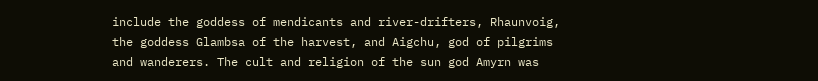include the goddess of mendicants and river-drifters, Rhaunvoig, the goddess Glambsa of the harvest, and Aigchu, god of pilgrims and wanderers. The cult and religion of the sun god Amyrn was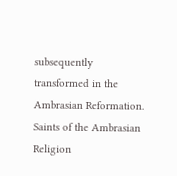subsequently transformed in the Ambrasian Reformation. Saints of the Ambrasian Religion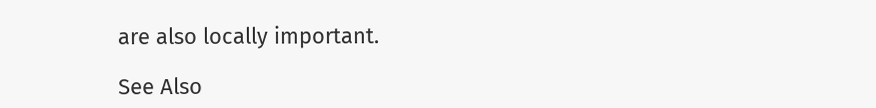are also locally important.

See Also